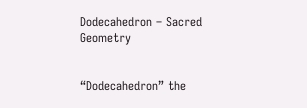Dodecahedron – Sacred Geometry


“Dodecahedron” the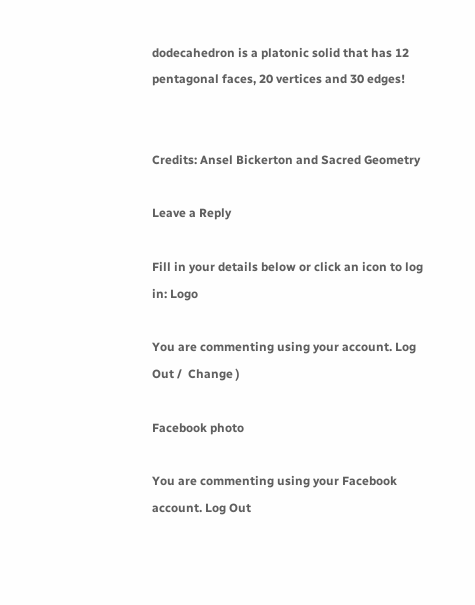dodecahedron is a platonic solid that has 12 pentagonal faces, 20 vertices and 30 edges!


Credits: Ansel Bickerton and Sacred Geometry

Leave a Reply

Fill in your details below or click an icon to log in: Logo

You are commenting using your account. Log Out /  Change )

Facebook photo

You are commenting using your Facebook account. Log Out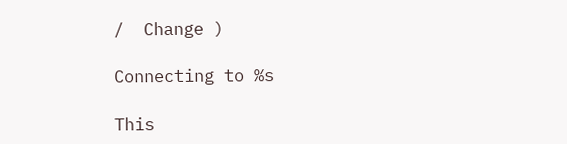/  Change )

Connecting to %s

This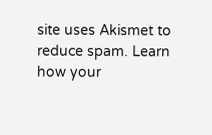site uses Akismet to reduce spam. Learn how your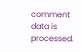comment data is processed.